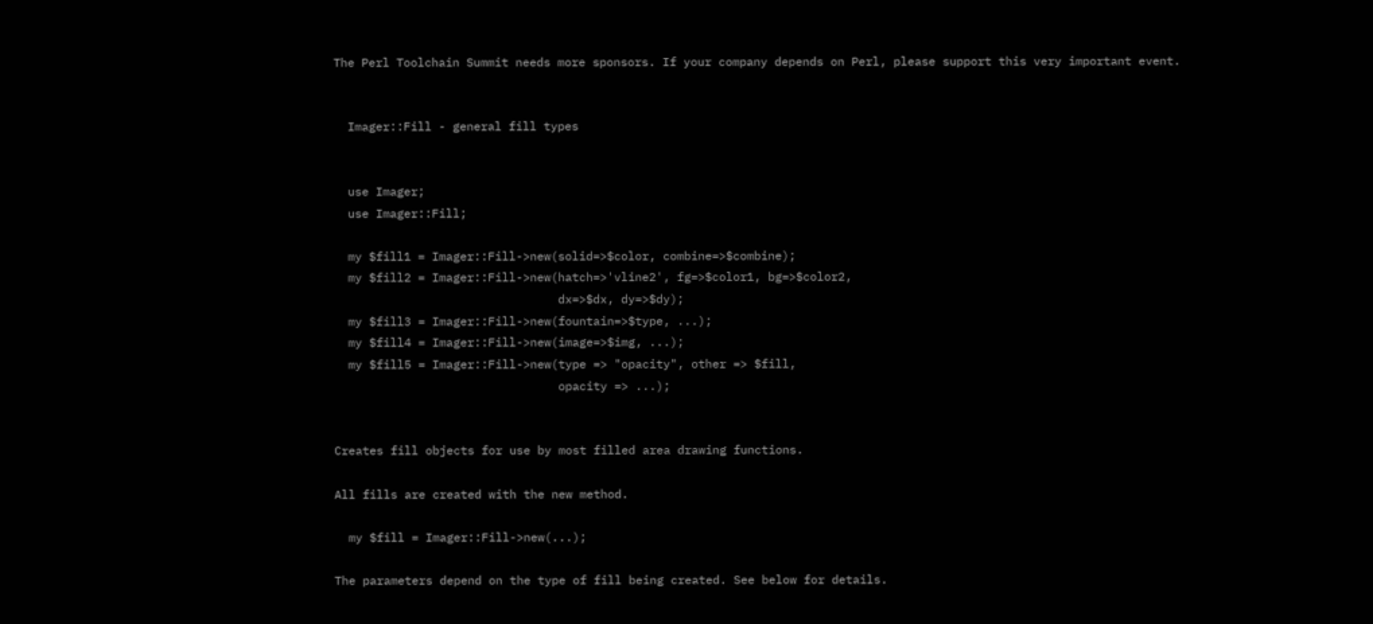The Perl Toolchain Summit needs more sponsors. If your company depends on Perl, please support this very important event.


  Imager::Fill - general fill types


  use Imager;
  use Imager::Fill;

  my $fill1 = Imager::Fill->new(solid=>$color, combine=>$combine);
  my $fill2 = Imager::Fill->new(hatch=>'vline2', fg=>$color1, bg=>$color2,
                                dx=>$dx, dy=>$dy);
  my $fill3 = Imager::Fill->new(fountain=>$type, ...);
  my $fill4 = Imager::Fill->new(image=>$img, ...);
  my $fill5 = Imager::Fill->new(type => "opacity", other => $fill,
                                opacity => ...);


Creates fill objects for use by most filled area drawing functions.

All fills are created with the new method.

  my $fill = Imager::Fill->new(...);

The parameters depend on the type of fill being created. See below for details.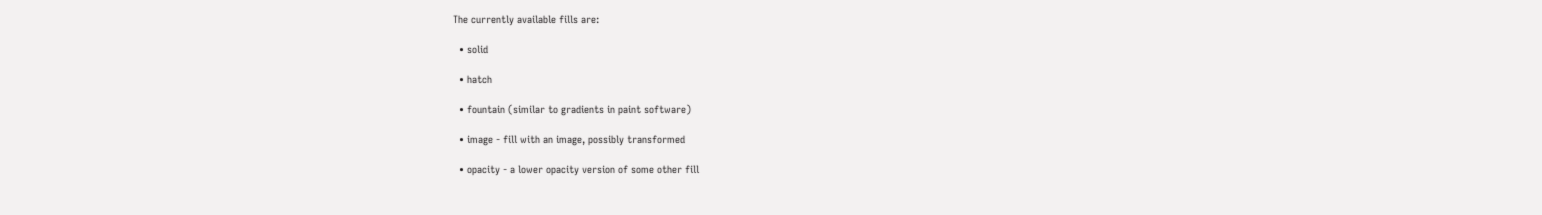The currently available fills are:

  • solid

  • hatch

  • fountain (similar to gradients in paint software)

  • image - fill with an image, possibly transformed

  • opacity - a lower opacity version of some other fill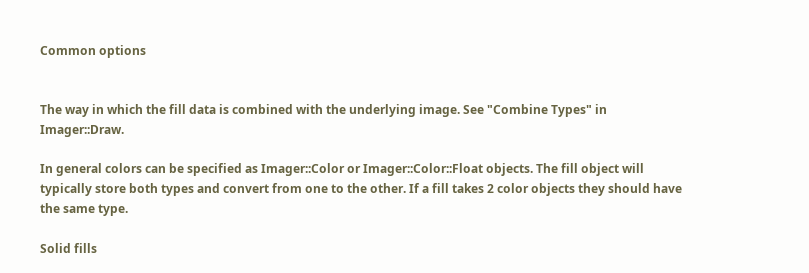Common options


The way in which the fill data is combined with the underlying image. See "Combine Types" in Imager::Draw.

In general colors can be specified as Imager::Color or Imager::Color::Float objects. The fill object will typically store both types and convert from one to the other. If a fill takes 2 color objects they should have the same type.

Solid fills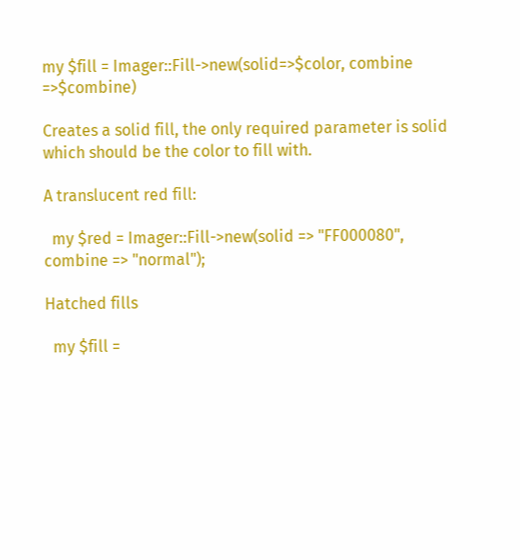my $fill = Imager::Fill->new(solid=>$color, combine =>$combine)

Creates a solid fill, the only required parameter is solid which should be the color to fill with.

A translucent red fill:

  my $red = Imager::Fill->new(solid => "FF000080", combine => "normal");

Hatched fills

  my $fill =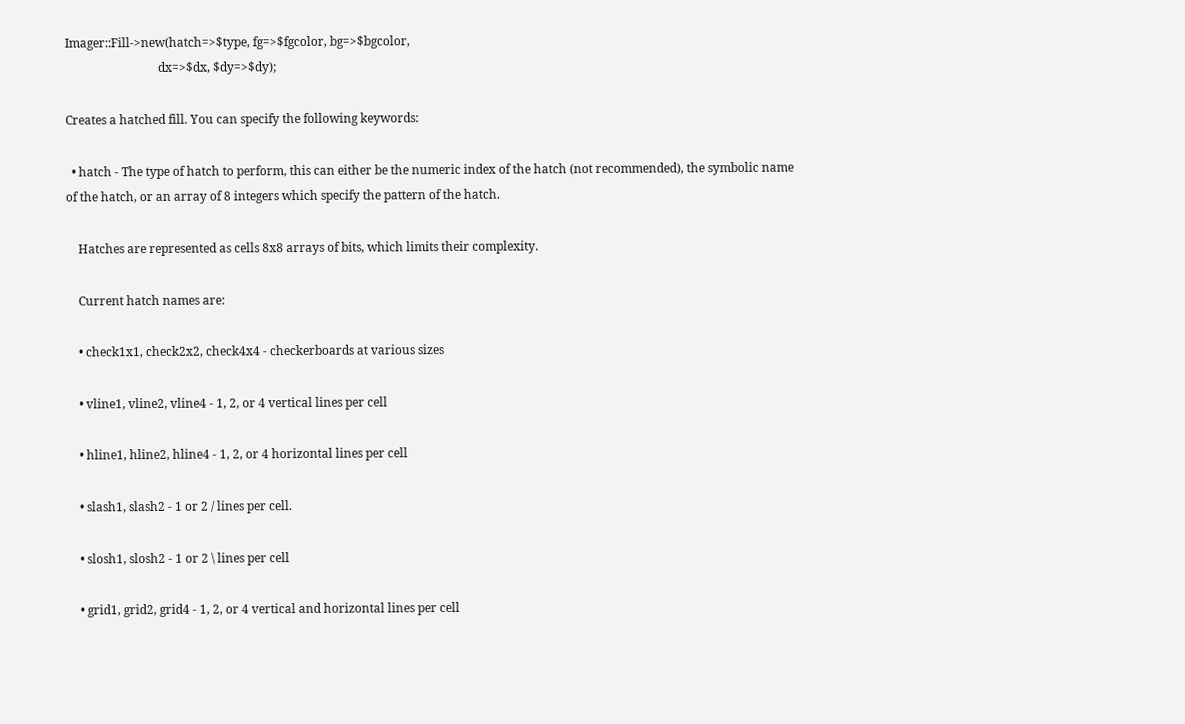Imager::Fill->new(hatch=>$type, fg=>$fgcolor, bg=>$bgcolor,
                               dx=>$dx, $dy=>$dy);

Creates a hatched fill. You can specify the following keywords:

  • hatch - The type of hatch to perform, this can either be the numeric index of the hatch (not recommended), the symbolic name of the hatch, or an array of 8 integers which specify the pattern of the hatch.

    Hatches are represented as cells 8x8 arrays of bits, which limits their complexity.

    Current hatch names are:

    • check1x1, check2x2, check4x4 - checkerboards at various sizes

    • vline1, vline2, vline4 - 1, 2, or 4 vertical lines per cell

    • hline1, hline2, hline4 - 1, 2, or 4 horizontal lines per cell

    • slash1, slash2 - 1 or 2 / lines per cell.

    • slosh1, slosh2 - 1 or 2 \ lines per cell

    • grid1, grid2, grid4 - 1, 2, or 4 vertical and horizontal lines per cell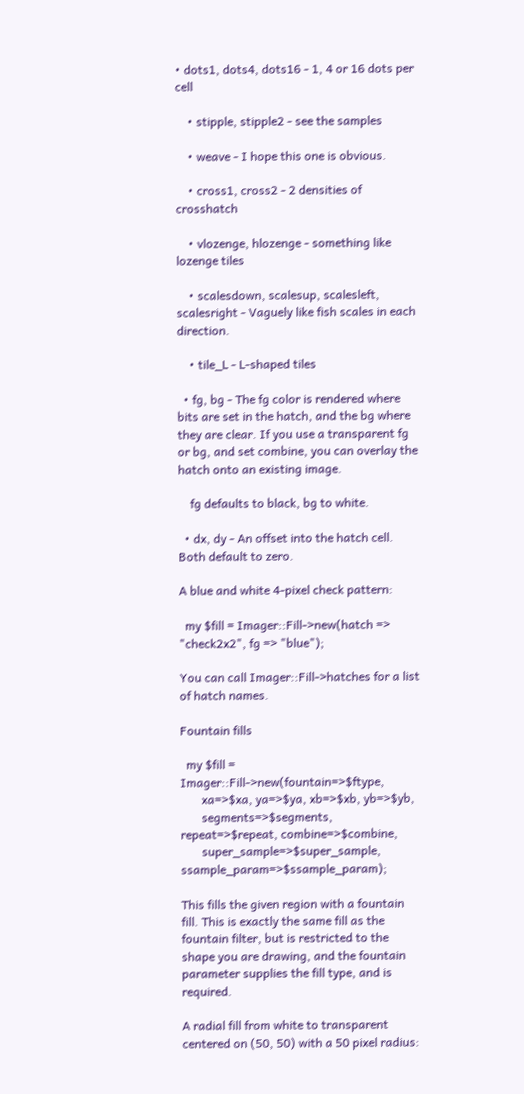• dots1, dots4, dots16 - 1, 4 or 16 dots per cell

    • stipple, stipple2 - see the samples

    • weave - I hope this one is obvious.

    • cross1, cross2 - 2 densities of crosshatch

    • vlozenge, hlozenge - something like lozenge tiles

    • scalesdown, scalesup, scalesleft, scalesright - Vaguely like fish scales in each direction.

    • tile_L - L-shaped tiles

  • fg, bg - The fg color is rendered where bits are set in the hatch, and the bg where they are clear. If you use a transparent fg or bg, and set combine, you can overlay the hatch onto an existing image.

    fg defaults to black, bg to white.

  • dx, dy - An offset into the hatch cell. Both default to zero.

A blue and white 4-pixel check pattern:

  my $fill = Imager::Fill->new(hatch => "check2x2", fg => "blue");

You can call Imager::Fill->hatches for a list of hatch names.

Fountain fills

  my $fill = Imager::Fill->new(fountain=>$ftype,
       xa=>$xa, ya=>$ya, xb=>$xb, yb=>$yb,
       segments=>$segments, repeat=>$repeat, combine=>$combine,
       super_sample=>$super_sample, ssample_param=>$ssample_param);

This fills the given region with a fountain fill. This is exactly the same fill as the fountain filter, but is restricted to the shape you are drawing, and the fountain parameter supplies the fill type, and is required.

A radial fill from white to transparent centered on (50, 50) with a 50 pixel radius: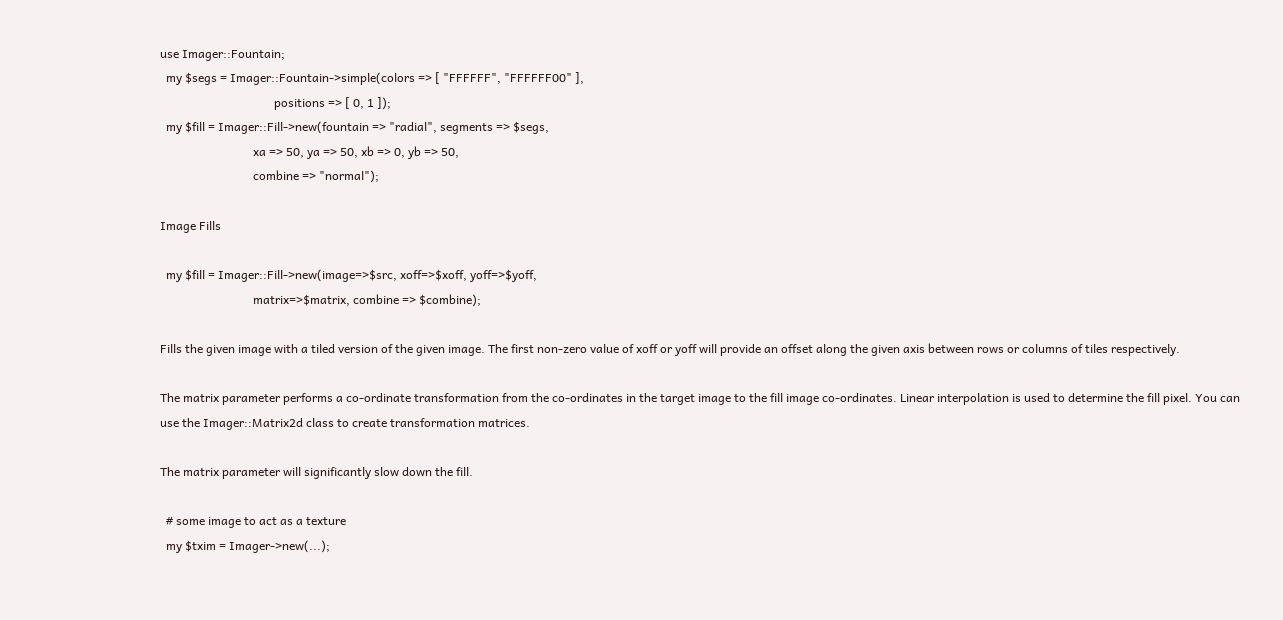use Imager::Fountain;
  my $segs = Imager::Fountain->simple(colors => [ "FFFFFF", "FFFFFF00" ],
                                      positions => [ 0, 1 ]);
  my $fill = Imager::Fill->new(fountain => "radial", segments => $segs,
                               xa => 50, ya => 50, xb => 0, yb => 50,
                               combine => "normal");

Image Fills

  my $fill = Imager::Fill->new(image=>$src, xoff=>$xoff, yoff=>$yoff,
                               matrix=>$matrix, combine => $combine);

Fills the given image with a tiled version of the given image. The first non-zero value of xoff or yoff will provide an offset along the given axis between rows or columns of tiles respectively.

The matrix parameter performs a co-ordinate transformation from the co-ordinates in the target image to the fill image co-ordinates. Linear interpolation is used to determine the fill pixel. You can use the Imager::Matrix2d class to create transformation matrices.

The matrix parameter will significantly slow down the fill.

  # some image to act as a texture
  my $txim = Imager->new(...);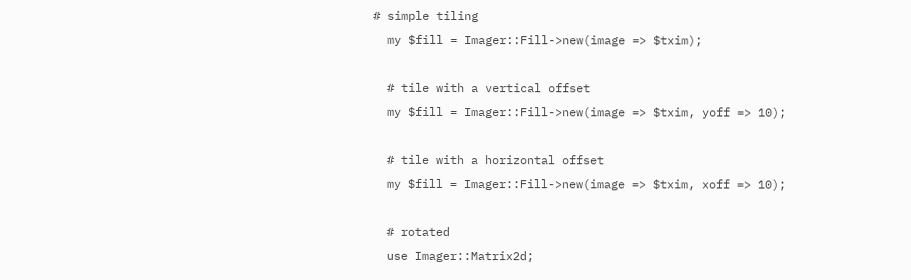# simple tiling
  my $fill = Imager::Fill->new(image => $txim);

  # tile with a vertical offset
  my $fill = Imager::Fill->new(image => $txim, yoff => 10);

  # tile with a horizontal offset
  my $fill = Imager::Fill->new(image => $txim, xoff => 10);

  # rotated
  use Imager::Matrix2d;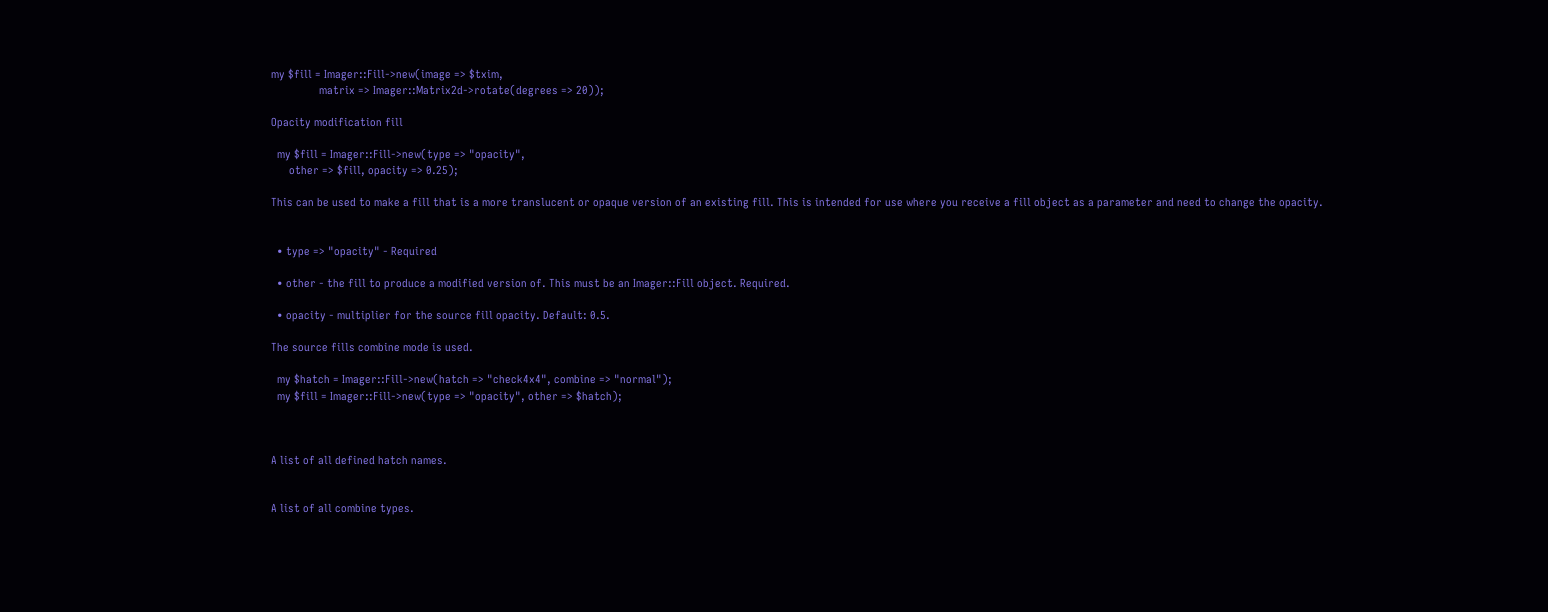my $fill = Imager::Fill->new(image => $txim,
                matrix => Imager::Matrix2d->rotate(degrees => 20));

Opacity modification fill

  my $fill = Imager::Fill->new(type => "opacity",
      other => $fill, opacity => 0.25);

This can be used to make a fill that is a more translucent or opaque version of an existing fill. This is intended for use where you receive a fill object as a parameter and need to change the opacity.


  • type => "opacity" - Required

  • other - the fill to produce a modified version of. This must be an Imager::Fill object. Required.

  • opacity - multiplier for the source fill opacity. Default: 0.5.

The source fills combine mode is used.

  my $hatch = Imager::Fill->new(hatch => "check4x4", combine => "normal");
  my $fill = Imager::Fill->new(type => "opacity", other => $hatch);



A list of all defined hatch names.


A list of all combine types.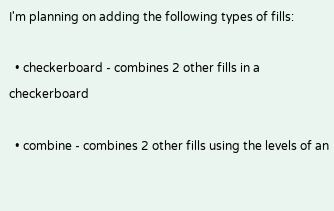I'm planning on adding the following types of fills:

  • checkerboard - combines 2 other fills in a checkerboard

  • combine - combines 2 other fills using the levels of an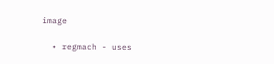image

  • regmach - uses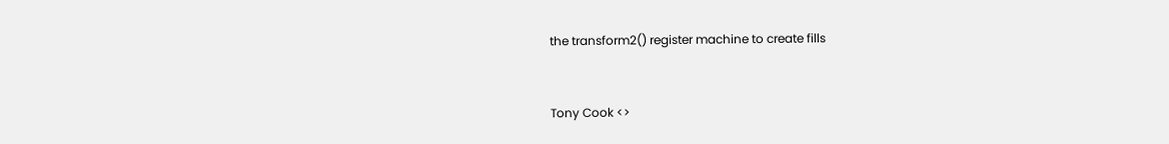the transform2() register machine to create fills


Tony Cook <>